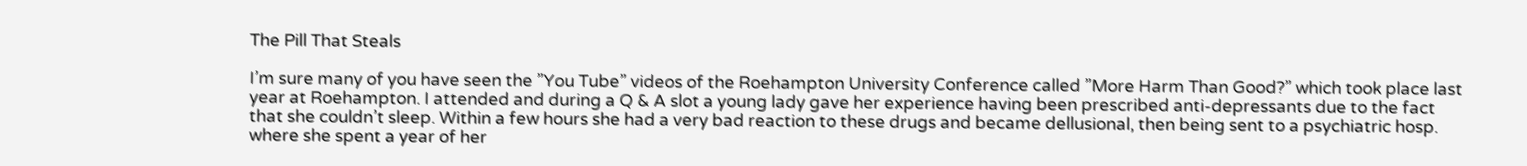The Pill That Steals

I’m sure many of you have seen the ”You Tube” videos of the Roehampton University Conference called ”More Harm Than Good?” which took place last year at Roehampton. I attended and during a Q & A slot a young lady gave her experience having been prescribed anti-depressants due to the fact that she couldn’t sleep. Within a few hours she had a very bad reaction to these drugs and became dellusional, then being sent to a psychiatric hosp. where she spent a year of her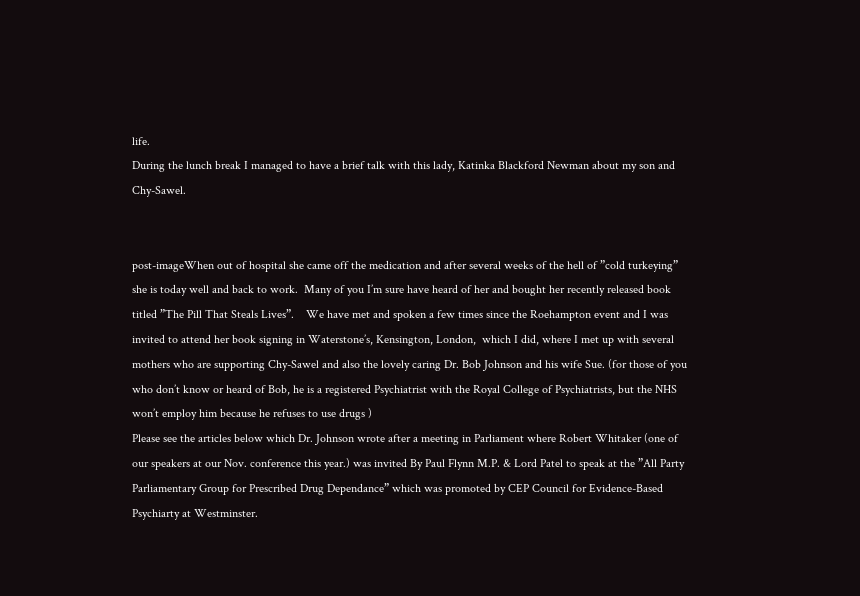life.
During the lunch break I managed to have a brief talk with this lady, Katinka Blackford Newman about my son and Chy-Sawel.


post-imageWhen out of hospital she came off the medication and after several weeks of the hell of ”cold turkeying” she is today well and back to work.  Many of you I’m sure have heard of her and bought her recently released book titled ”The Pill That Steals Lives”.    We have met and spoken a few times since the Roehampton event and I was invited to attend her book signing in Waterstone’s, Kensington, London,  which I did, where I met up with several mothers who are supporting Chy-Sawel and also the lovely caring Dr. Bob Johnson and his wife Sue. (for those of you who don’t know or heard of Bob, he is a registered Psychiatrist with the Royal College of Psychiatrists, but the NHS won’t employ him because he refuses to use drugs )
Please see the articles below which Dr. Johnson wrote after a meeting in Parliament where Robert Whitaker (one of our speakers at our Nov. conference this year.) was invited By Paul Flynn M.P. & Lord Patel to speak at the ”All Party Parliamentary Group for Prescribed Drug Dependance” which was promoted by CEP Council for Evidence-Based Psychiarty at Westminster.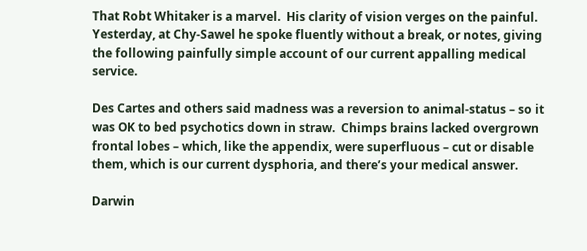That Robt Whitaker is a marvel.  His clarity of vision verges on the painful.  Yesterday, at Chy-Sawel he spoke fluently without a break, or notes, giving the following painfully simple account of our current appalling medical service.

Des Cartes and others said madness was a reversion to animal-status – so it was OK to bed psychotics down in straw.  Chimps brains lacked overgrown frontal lobes – which, like the appendix, were superfluous – cut or disable them, which is our current dysphoria, and there’s your medical answer.

Darwin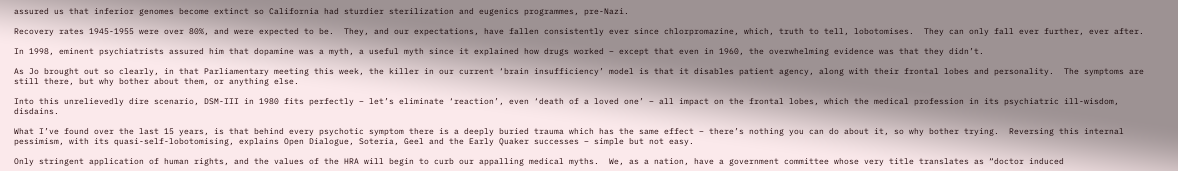assured us that inferior genomes become extinct so California had sturdier sterilization and eugenics programmes, pre-Nazi.

Recovery rates 1945-1955 were over 80%, and were expected to be.  They, and our expectations, have fallen consistently ever since chlorpromazine, which, truth to tell, lobotomises.  They can only fall ever further, ever after.

In 1998, eminent psychiatrists assured him that dopamine was a myth, a useful myth since it explained how drugs worked – except that even in 1960, the overwhelming evidence was that they didn’t.

As Jo brought out so clearly, in that Parliamentary meeting this week, the killer in our current ‘brain insufficiency’ model is that it disables patient agency, along with their frontal lobes and personality.  The symptoms are still there, but why bother about them, or anything else.

Into this unrelievedly dire scenario, DSM-III in 1980 fits perfectly – let’s eliminate ‘reaction’, even ‘death of a loved one’ – all impact on the frontal lobes, which the medical profession in its psychiatric ill-wisdom, disdains.

What I’ve found over the last 15 years, is that behind every psychotic symptom there is a deeply buried trauma which has the same effect – there’s nothing you can do about it, so why bother trying.  Reversing this internal pessimism, with its quasi-self-lobotomising, explains Open Dialogue, Soteria, Geel and the Early Quaker successes – simple but not easy.

Only stringent application of human rights, and the values of the HRA will begin to curb our appalling medical myths.  We, as a nation, have a government committee whose very title translates as “doctor induced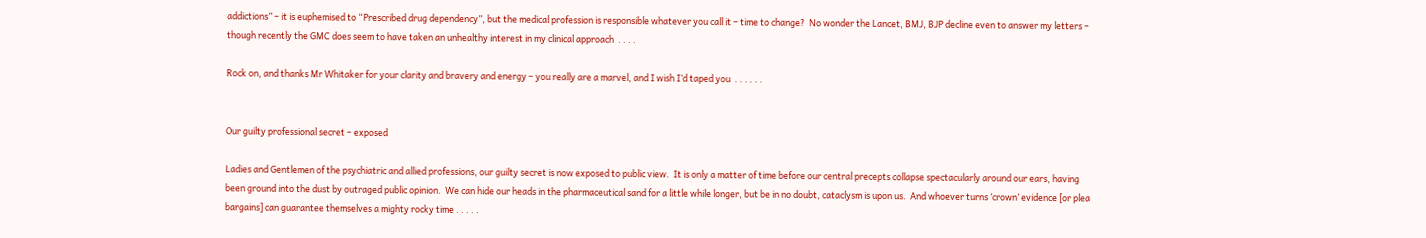addictions” – it is euphemised to “Prescribed drug dependency”, but the medical profession is responsible whatever you call it – time to change?  No wonder the Lancet, BMJ, BJP decline even to answer my letters – though recently the GMC does seem to have taken an unhealthy interest in my clinical approach  . . . .

Rock on, and thanks Mr Whitaker for your clarity and bravery and energy – you really are a marvel, and I wish I’d taped you  . . . . . .


Our guilty professional secret – exposed

Ladies and Gentlemen of the psychiatric and allied professions, our guilty secret is now exposed to public view.  It is only a matter of time before our central precepts collapse spectacularly around our ears, having been ground into the dust by outraged public opinion.  We can hide our heads in the pharmaceutical sand for a little while longer, but be in no doubt, cataclysm is upon us.  And whoever turns ‘crown’ evidence [or plea bargains] can guarantee themselves a mighty rocky time . . . . .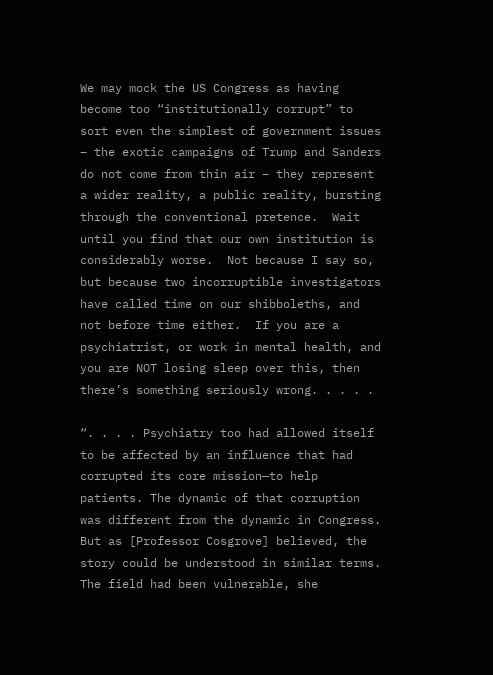We may mock the US Congress as having become too “institutionally corrupt” to sort even the simplest of government issues – the exotic campaigns of Trump and Sanders do not come from thin air – they represent a wider reality, a public reality, bursting through the conventional pretence.  Wait until you find that our own institution is considerably worse.  Not because I say so, but because two incorruptible investigators have called time on our shibboleths, and not before time either.  If you are a psychiatrist, or work in mental health, and you are NOT losing sleep over this, then there’s something seriously wrong. . . . .

“. . . . Psychiatry too had allowed itself to be affected by an influence that had corrupted its core mission—to help patients. The dynamic of that corruption was different from the dynamic in Congress. But as [Professor Cosgrove] believed, the story could be understood in similar terms. The field had been vulnerable, she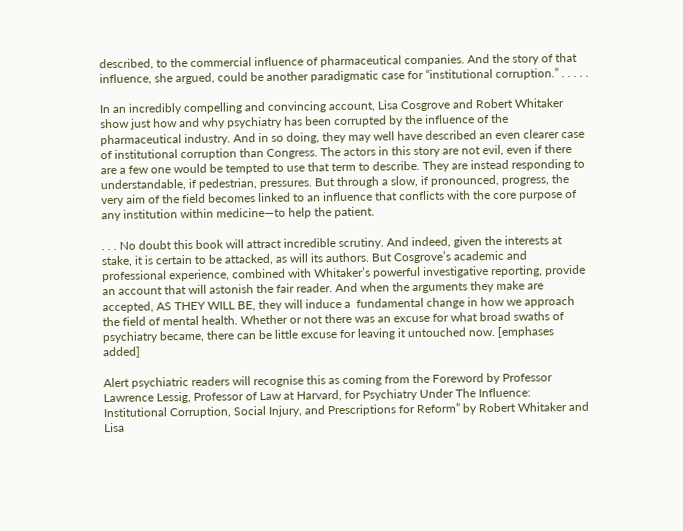described, to the commercial influence of pharmaceutical companies. And the story of that influence, she argued, could be another paradigmatic case for “institutional corruption.” . . . . .

In an incredibly compelling and convincing account, Lisa Cosgrove and Robert Whitaker show just how and why psychiatry has been corrupted by the influence of the pharmaceutical industry. And in so doing, they may well have described an even clearer case of institutional corruption than Congress. The actors in this story are not evil, even if there are a few one would be tempted to use that term to describe. They are instead responding to understandable, if pedestrian, pressures. But through a slow, if pronounced, progress, the very aim of the field becomes linked to an influence that conflicts with the core purpose of any institution within medicine—to help the patient.

. . . No doubt this book will attract incredible scrutiny. And indeed, given the interests at stake, it is certain to be attacked, as will its authors. But Cosgrove’s academic and professional experience, combined with Whitaker’s powerful investigative reporting, provide an account that will astonish the fair reader. And when the arguments they make are accepted, AS THEY WILL BE, they will induce a  fundamental change in how we approach the field of mental health. Whether or not there was an excuse for what broad swaths of psychiatry became, there can be little excuse for leaving it untouched now. [emphases added]

Alert psychiatric readers will recognise this as coming from the Foreword by Professor Lawrence Lessig, Professor of Law at Harvard, for Psychiatry Under The Influence: Institutional Corruption, Social Injury, and Prescriptions for Reform” by Robert Whitaker and Lisa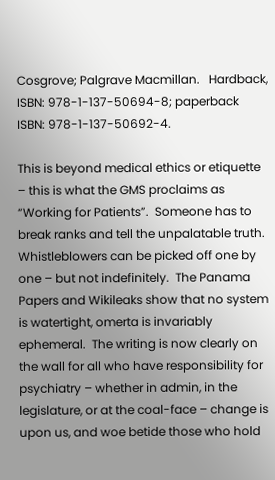Cosgrove; Palgrave Macmillan.   Hardback, ISBN: 978-1-137-50694-8; paperback ISBN: 978-1-137-50692-4.

This is beyond medical ethics or etiquette – this is what the GMS proclaims as “Working for Patients”.  Someone has to break ranks and tell the unpalatable truth.  Whistleblowers can be picked off one by one – but not indefinitely.  The Panama Papers and Wikileaks show that no system is watertight, omerta is invariably ephemeral.  The writing is now clearly on the wall for all who have responsibility for psychiatry – whether in admin, in the legislature, or at the coal-face – change is upon us, and woe betide those who hold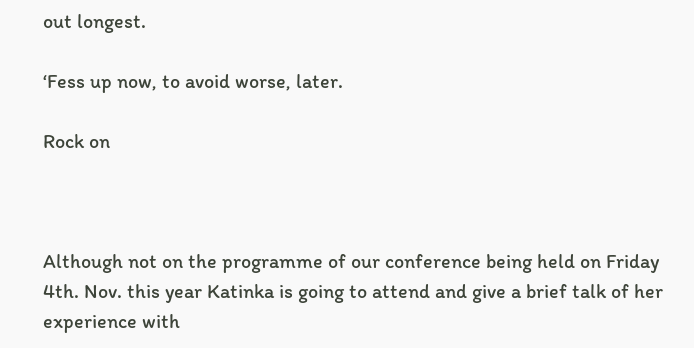out longest.

‘Fess up now, to avoid worse, later.

Rock on



Although not on the programme of our conference being held on Friday 4th. Nov. this year Katinka is going to attend and give a brief talk of her experience with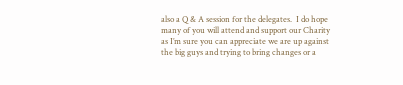also a Q & A session for the delegates.  I do hope many of you will attend and support our Charity as I’m sure you can appreciate we are up against the big guys and trying to bring changes or a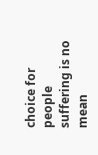choice for people suffering is no mean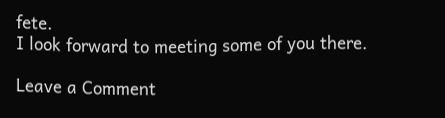fete.
I look forward to meeting some of you there.

Leave a Comment